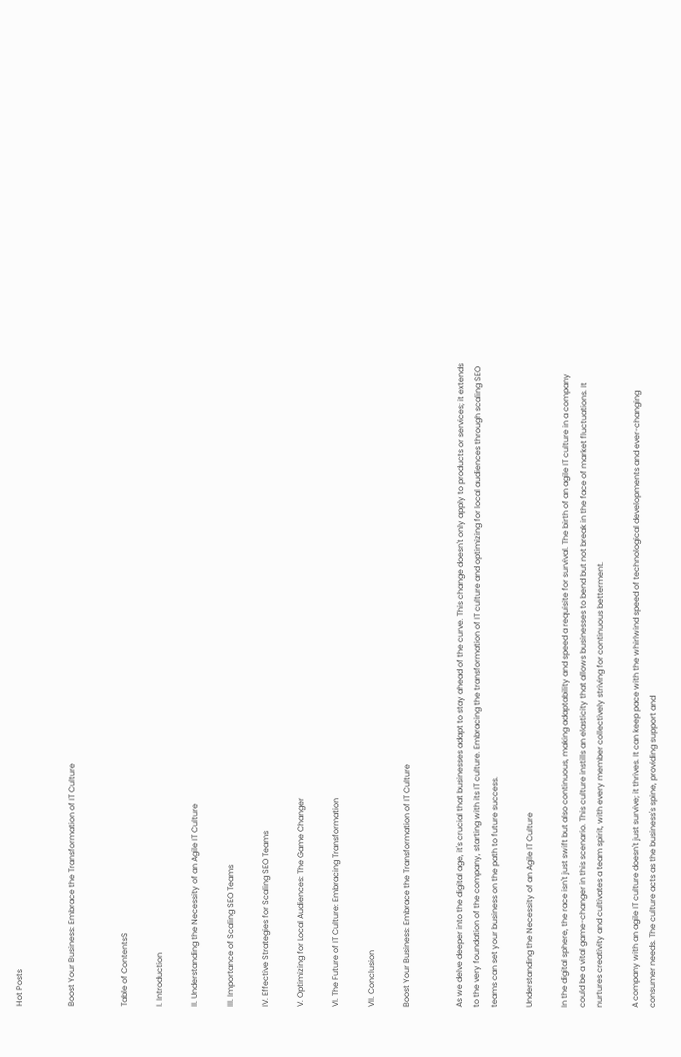Hot Posts


Boost Your Business: Embrace the Transformation of IT Culture


Table of ContentsS

I. Introduction

II. Understanding the Necessity of an Agile IT Culture

III. Importance of Scaling SEO Teams

IV. Effective Strategies for Scaling SEO Teams

V. Optimizing for Local Audiences: The Game Changer

VI. The Future of IT Culture: Embracing Transformation

VII. Conclusion

Boost Your Business: Embrace the Transformation of IT Culture


As we delve deeper into the digital age, it's crucial that businesses adapt to stay ahead of the curve. This change doesn't only apply to products or services; it extends to the very foundation of the company, starting with its IT culture. Embracing the transformation of IT culture and optimizing for local audiences through scaling SEO teams can set your business on the path to future success.

Understanding the Necessity of an Agile IT Culture

In the digital sphere, the race isn't just swift but also continuous, making adaptability and speed a requisite for survival. The birth of an agile IT culture in a company could be a vital game-changer in this scenario. This culture instills an elasticity that allows businesses to bend but not break in the face of market fluctuations. It nurtures creativity and cultivates a team spirit, with every member collectively striving for continuous betterment.

A company with an agile IT culture doesn't just survive; it thrives. It can keep pace with the whirlwind speed of technological developments and ever-changing consumer needs. The culture acts as the business's spine, providing support and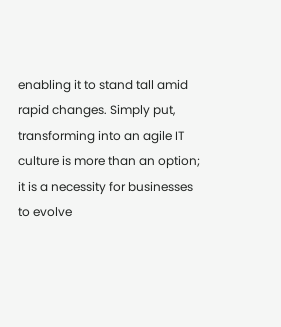enabling it to stand tall amid rapid changes. Simply put, transforming into an agile IT culture is more than an option; it is a necessity for businesses to evolve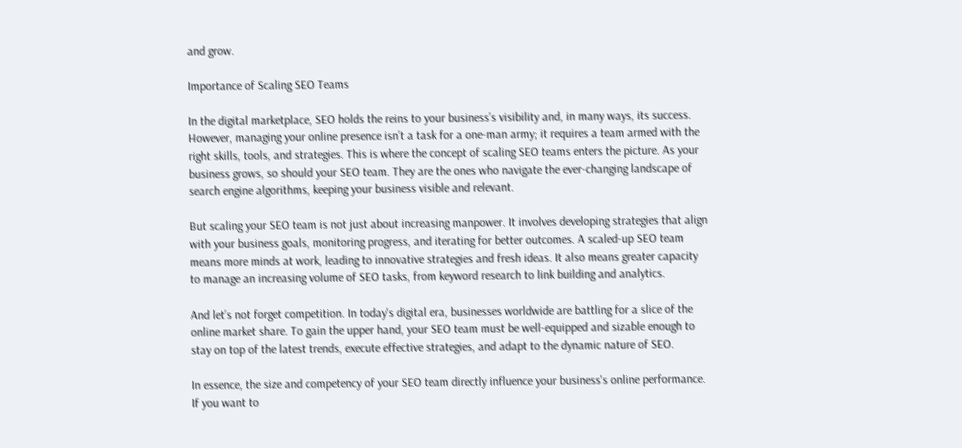and grow.

Importance of Scaling SEO Teams

In the digital marketplace, SEO holds the reins to your business’s visibility and, in many ways, its success. However, managing your online presence isn’t a task for a one-man army; it requires a team armed with the right skills, tools, and strategies. This is where the concept of scaling SEO teams enters the picture. As your business grows, so should your SEO team. They are the ones who navigate the ever-changing landscape of search engine algorithms, keeping your business visible and relevant.

But scaling your SEO team is not just about increasing manpower. It involves developing strategies that align with your business goals, monitoring progress, and iterating for better outcomes. A scaled-up SEO team means more minds at work, leading to innovative strategies and fresh ideas. It also means greater capacity to manage an increasing volume of SEO tasks, from keyword research to link building and analytics.

And let’s not forget competition. In today's digital era, businesses worldwide are battling for a slice of the online market share. To gain the upper hand, your SEO team must be well-equipped and sizable enough to stay on top of the latest trends, execute effective strategies, and adapt to the dynamic nature of SEO.

In essence, the size and competency of your SEO team directly influence your business's online performance. If you want to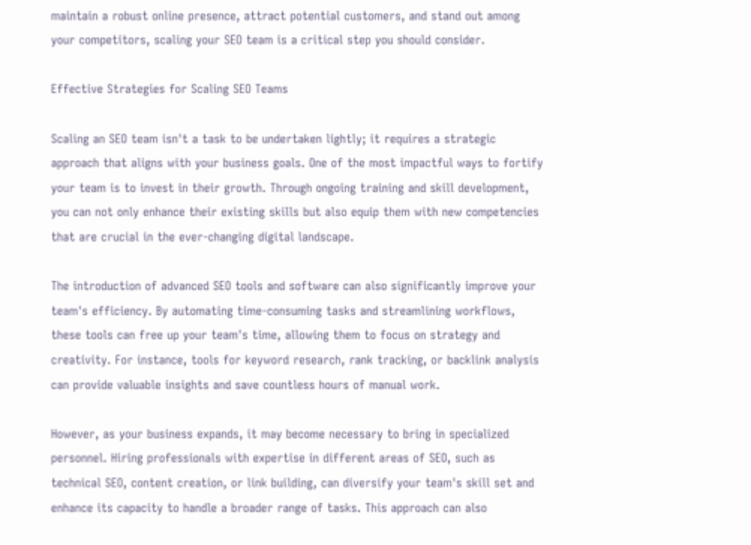maintain a robust online presence, attract potential customers, and stand out among your competitors, scaling your SEO team is a critical step you should consider.

Effective Strategies for Scaling SEO Teams

Scaling an SEO team isn't a task to be undertaken lightly; it requires a strategic approach that aligns with your business goals. One of the most impactful ways to fortify your team is to invest in their growth. Through ongoing training and skill development, you can not only enhance their existing skills but also equip them with new competencies that are crucial in the ever-changing digital landscape.

The introduction of advanced SEO tools and software can also significantly improve your team's efficiency. By automating time-consuming tasks and streamlining workflows, these tools can free up your team's time, allowing them to focus on strategy and creativity. For instance, tools for keyword research, rank tracking, or backlink analysis can provide valuable insights and save countless hours of manual work.

However, as your business expands, it may become necessary to bring in specialized personnel. Hiring professionals with expertise in different areas of SEO, such as technical SEO, content creation, or link building, can diversify your team's skill set and enhance its capacity to handle a broader range of tasks. This approach can also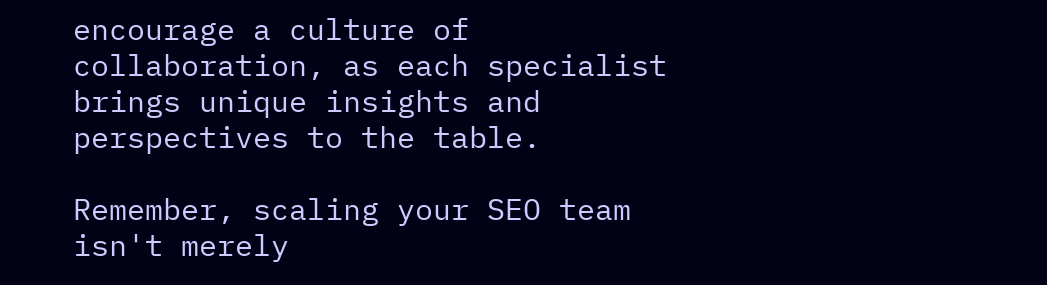encourage a culture of collaboration, as each specialist brings unique insights and perspectives to the table.

Remember, scaling your SEO team isn't merely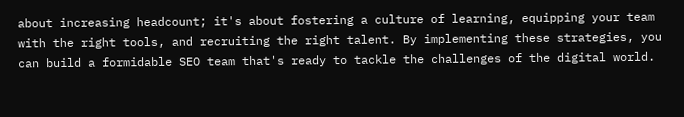about increasing headcount; it's about fostering a culture of learning, equipping your team with the right tools, and recruiting the right talent. By implementing these strategies, you can build a formidable SEO team that's ready to tackle the challenges of the digital world.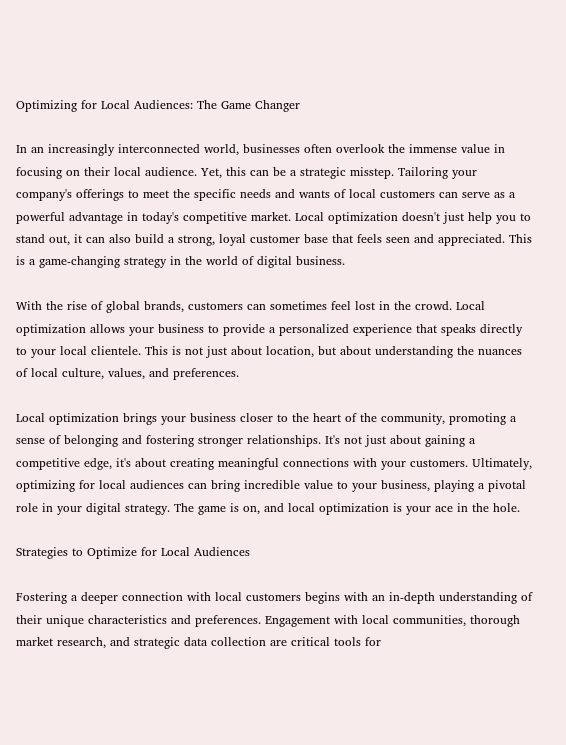Optimizing for Local Audiences: The Game Changer

In an increasingly interconnected world, businesses often overlook the immense value in focusing on their local audience. Yet, this can be a strategic misstep. Tailoring your company's offerings to meet the specific needs and wants of local customers can serve as a powerful advantage in today's competitive market. Local optimization doesn't just help you to stand out, it can also build a strong, loyal customer base that feels seen and appreciated. This is a game-changing strategy in the world of digital business.

With the rise of global brands, customers can sometimes feel lost in the crowd. Local optimization allows your business to provide a personalized experience that speaks directly to your local clientele. This is not just about location, but about understanding the nuances of local culture, values, and preferences.

Local optimization brings your business closer to the heart of the community, promoting a sense of belonging and fostering stronger relationships. It's not just about gaining a competitive edge, it's about creating meaningful connections with your customers. Ultimately, optimizing for local audiences can bring incredible value to your business, playing a pivotal role in your digital strategy. The game is on, and local optimization is your ace in the hole.

Strategies to Optimize for Local Audiences

Fostering a deeper connection with local customers begins with an in-depth understanding of their unique characteristics and preferences. Engagement with local communities, thorough market research, and strategic data collection are critical tools for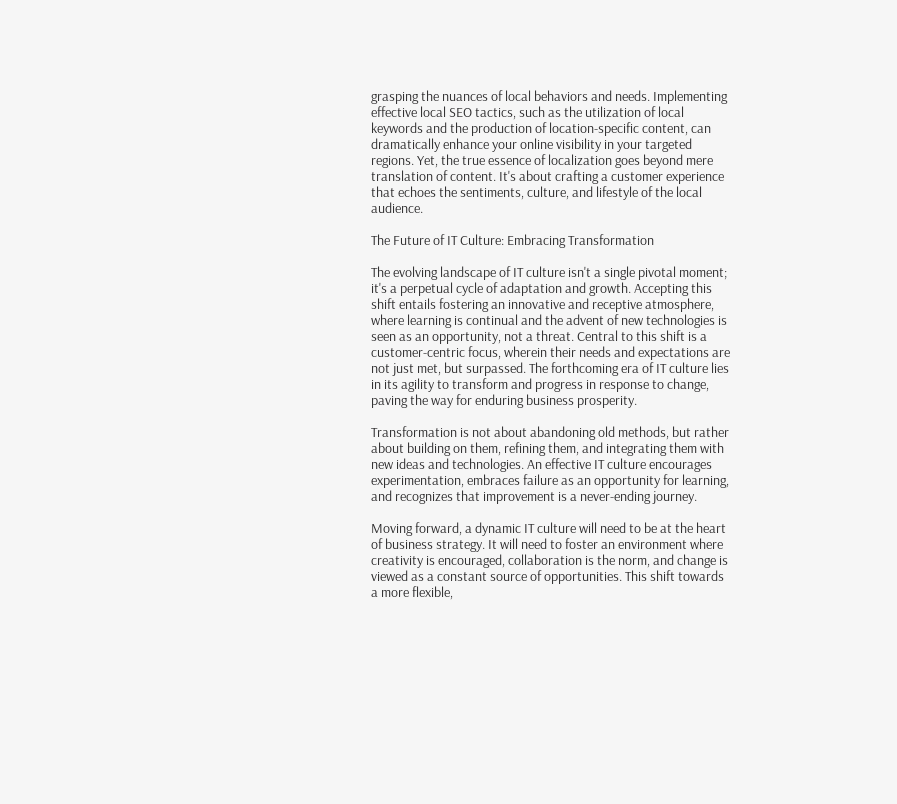grasping the nuances of local behaviors and needs. Implementing effective local SEO tactics, such as the utilization of local keywords and the production of location-specific content, can dramatically enhance your online visibility in your targeted regions. Yet, the true essence of localization goes beyond mere translation of content. It's about crafting a customer experience that echoes the sentiments, culture, and lifestyle of the local audience.

The Future of IT Culture: Embracing Transformation

The evolving landscape of IT culture isn't a single pivotal moment; it's a perpetual cycle of adaptation and growth. Accepting this shift entails fostering an innovative and receptive atmosphere, where learning is continual and the advent of new technologies is seen as an opportunity, not a threat. Central to this shift is a customer-centric focus, wherein their needs and expectations are not just met, but surpassed. The forthcoming era of IT culture lies in its agility to transform and progress in response to change, paving the way for enduring business prosperity.

Transformation is not about abandoning old methods, but rather about building on them, refining them, and integrating them with new ideas and technologies. An effective IT culture encourages experimentation, embraces failure as an opportunity for learning, and recognizes that improvement is a never-ending journey.

Moving forward, a dynamic IT culture will need to be at the heart of business strategy. It will need to foster an environment where creativity is encouraged, collaboration is the norm, and change is viewed as a constant source of opportunities. This shift towards a more flexible,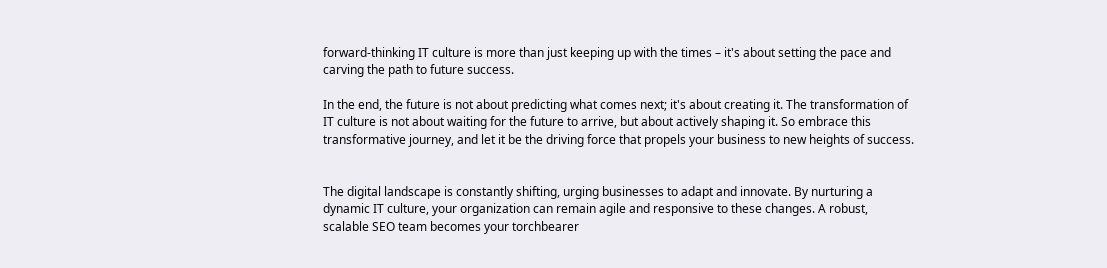forward-thinking IT culture is more than just keeping up with the times – it's about setting the pace and carving the path to future success.

In the end, the future is not about predicting what comes next; it's about creating it. The transformation of IT culture is not about waiting for the future to arrive, but about actively shaping it. So embrace this transformative journey, and let it be the driving force that propels your business to new heights of success.


The digital landscape is constantly shifting, urging businesses to adapt and innovate. By nurturing a dynamic IT culture, your organization can remain agile and responsive to these changes. A robust, scalable SEO team becomes your torchbearer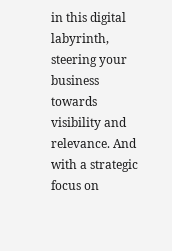in this digital labyrinth, steering your business towards visibility and relevance. And with a strategic focus on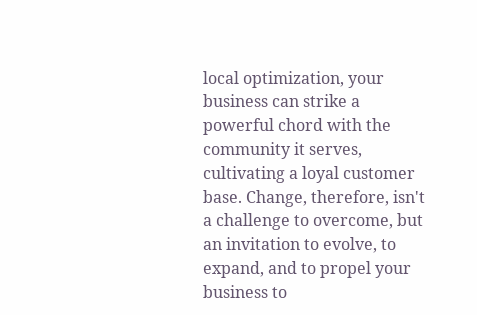local optimization, your business can strike a powerful chord with the community it serves, cultivating a loyal customer base. Change, therefore, isn't a challenge to overcome, but an invitation to evolve, to expand, and to propel your business to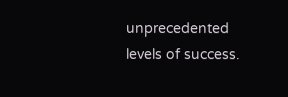unprecedented levels of success.